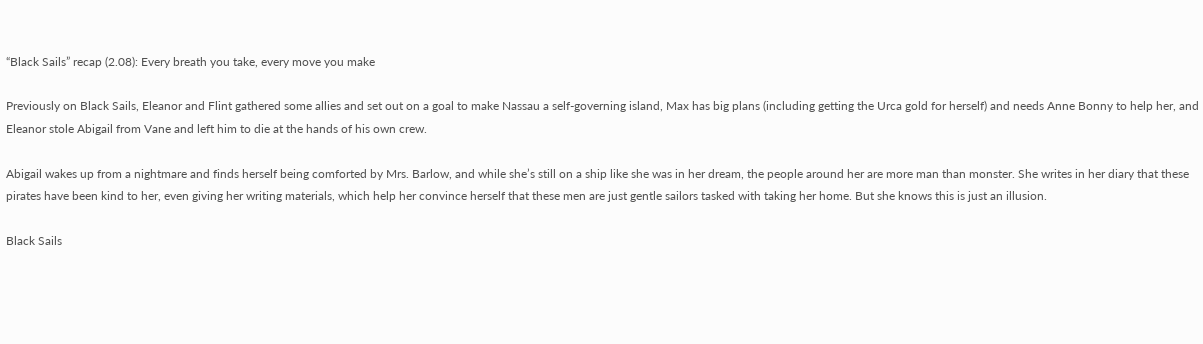“Black Sails” recap (2.08): Every breath you take, every move you make

Previously on Black Sails, Eleanor and Flint gathered some allies and set out on a goal to make Nassau a self-governing island, Max has big plans (including getting the Urca gold for herself) and needs Anne Bonny to help her, and Eleanor stole Abigail from Vane and left him to die at the hands of his own crew.

Abigail wakes up from a nightmare and finds herself being comforted by Mrs. Barlow, and while she’s still on a ship like she was in her dream, the people around her are more man than monster. She writes in her diary that these pirates have been kind to her, even giving her writing materials, which help her convince herself that these men are just gentle sailors tasked with taking her home. But she knows this is just an illusion.

Black Sails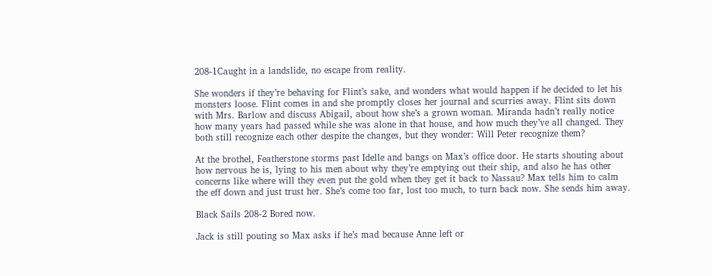208-1Caught in a landslide, no escape from reality.

She wonders if they’re behaving for Flint’s sake, and wonders what would happen if he decided to let his monsters loose. Flint comes in and she promptly closes her journal and scurries away. Flint sits down with Mrs. Barlow and discuss Abigail, about how she’s a grown woman. Miranda hadn’t really notice how many years had passed while she was alone in that house, and how much they’ve all changed. They both still recognize each other despite the changes, but they wonder: Will Peter recognize them?

At the brothel, Featherstone storms past Idelle and bangs on Max’s office door. He starts shouting about how nervous he is, lying to his men about why they’re emptying out their ship, and also he has other concerns like where will they even put the gold when they get it back to Nassau? Max tells him to calm the eff down and just trust her. She’s come too far, lost too much, to turn back now. She sends him away.

Black Sails 208-2 Bored now.

Jack is still pouting so Max asks if he’s mad because Anne left or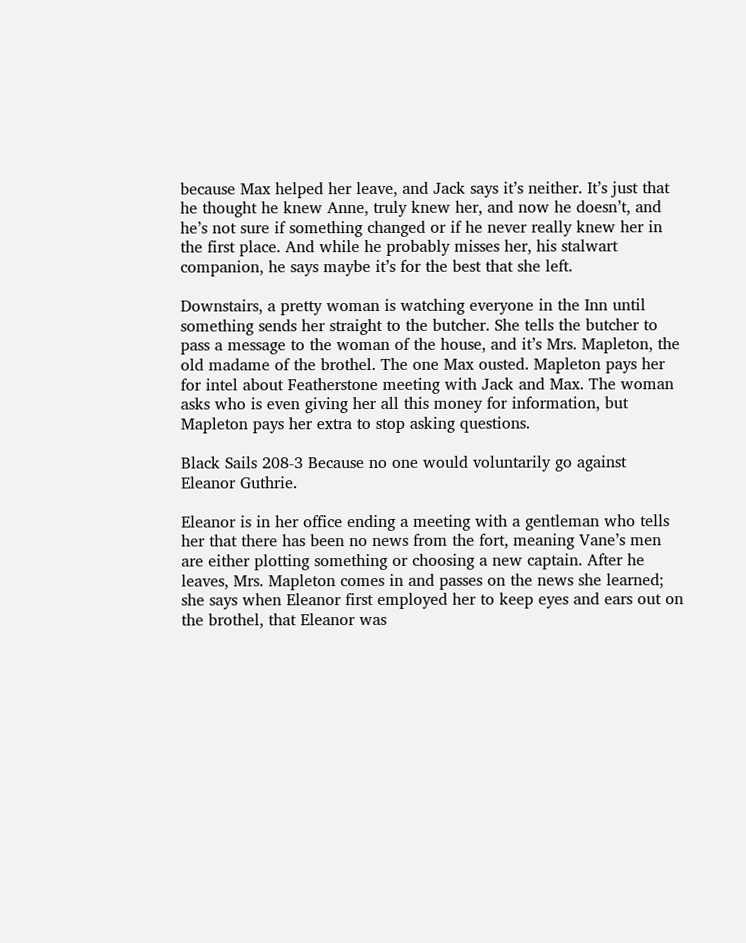because Max helped her leave, and Jack says it’s neither. It’s just that he thought he knew Anne, truly knew her, and now he doesn’t, and he’s not sure if something changed or if he never really knew her in the first place. And while he probably misses her, his stalwart companion, he says maybe it’s for the best that she left.

Downstairs, a pretty woman is watching everyone in the Inn until something sends her straight to the butcher. She tells the butcher to pass a message to the woman of the house, and it’s Mrs. Mapleton, the old madame of the brothel. The one Max ousted. Mapleton pays her for intel about Featherstone meeting with Jack and Max. The woman asks who is even giving her all this money for information, but Mapleton pays her extra to stop asking questions.

Black Sails 208-3 Because no one would voluntarily go against Eleanor Guthrie.

Eleanor is in her office ending a meeting with a gentleman who tells her that there has been no news from the fort, meaning Vane’s men are either plotting something or choosing a new captain. After he leaves, Mrs. Mapleton comes in and passes on the news she learned; she says when Eleanor first employed her to keep eyes and ears out on the brothel, that Eleanor was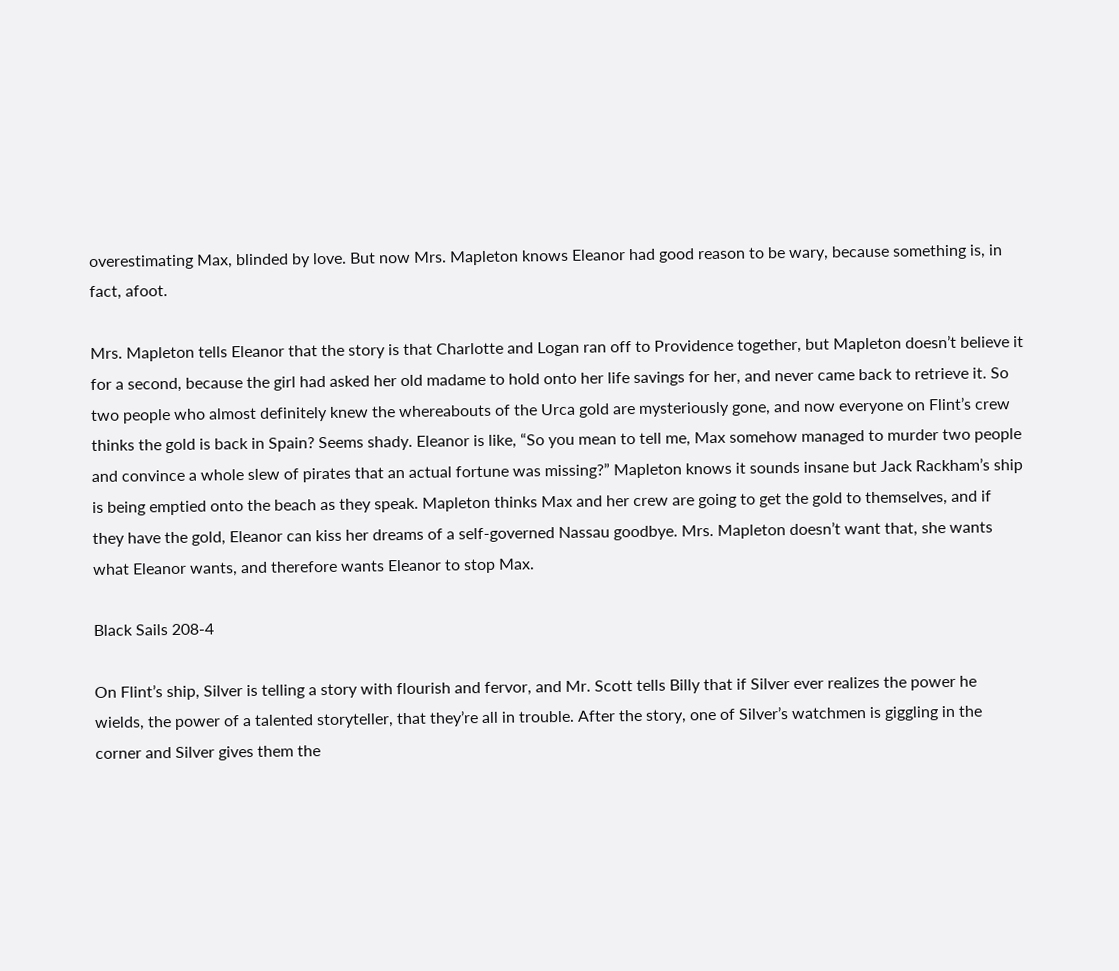overestimating Max, blinded by love. But now Mrs. Mapleton knows Eleanor had good reason to be wary, because something is, in fact, afoot.

Mrs. Mapleton tells Eleanor that the story is that Charlotte and Logan ran off to Providence together, but Mapleton doesn’t believe it for a second, because the girl had asked her old madame to hold onto her life savings for her, and never came back to retrieve it. So two people who almost definitely knew the whereabouts of the Urca gold are mysteriously gone, and now everyone on Flint’s crew thinks the gold is back in Spain? Seems shady. Eleanor is like, “So you mean to tell me, Max somehow managed to murder two people and convince a whole slew of pirates that an actual fortune was missing?” Mapleton knows it sounds insane but Jack Rackham’s ship is being emptied onto the beach as they speak. Mapleton thinks Max and her crew are going to get the gold to themselves, and if they have the gold, Eleanor can kiss her dreams of a self-governed Nassau goodbye. Mrs. Mapleton doesn’t want that, she wants what Eleanor wants, and therefore wants Eleanor to stop Max.

Black Sails 208-4

On Flint’s ship, Silver is telling a story with flourish and fervor, and Mr. Scott tells Billy that if Silver ever realizes the power he wields, the power of a talented storyteller, that they’re all in trouble. After the story, one of Silver’s watchmen is giggling in the corner and Silver gives them the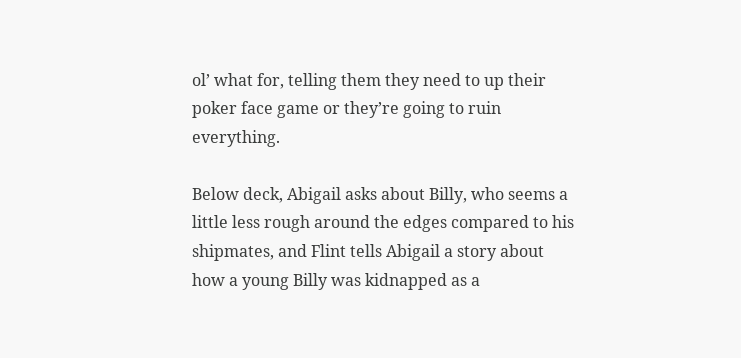ol’ what for, telling them they need to up their poker face game or they’re going to ruin everything.

Below deck, Abigail asks about Billy, who seems a little less rough around the edges compared to his shipmates, and Flint tells Abigail a story about how a young Billy was kidnapped as a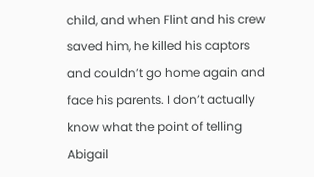child, and when Flint and his crew saved him, he killed his captors and couldn’t go home again and face his parents. I don’t actually know what the point of telling Abigail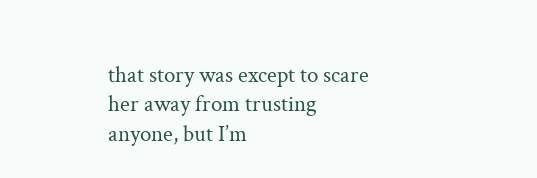that story was except to scare her away from trusting anyone, but I’m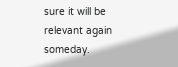sure it will be relevant again someday.